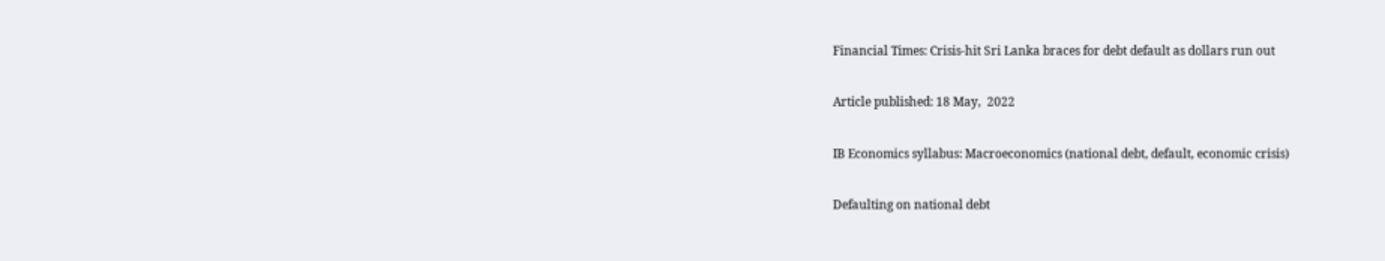Financial Times: Crisis-hit Sri Lanka braces for debt default as dollars run out

Article published: 18 May,  2022

IB Economics syllabus: Macroeconomics (national debt, default, economic crisis)

Defaulting on national debt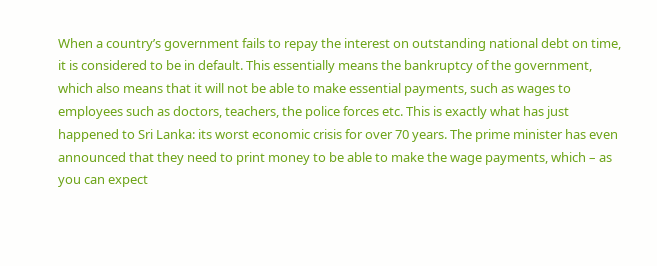When a country’s government fails to repay the interest on outstanding national debt on time, it is considered to be in default. This essentially means the bankruptcy of the government, which also means that it will not be able to make essential payments, such as wages to employees such as doctors, teachers, the police forces etc. This is exactly what has just happened to Sri Lanka: its worst economic crisis for over 70 years. The prime minister has even announced that they need to print money to be able to make the wage payments, which – as you can expect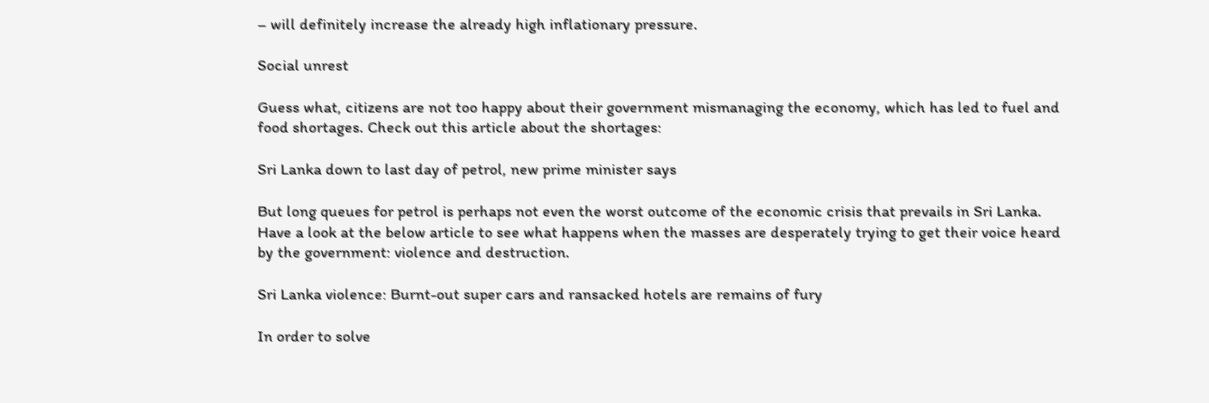– will definitely increase the already high inflationary pressure.

Social unrest

Guess what, citizens are not too happy about their government mismanaging the economy, which has led to fuel and food shortages. Check out this article about the shortages:

Sri Lanka down to last day of petrol, new prime minister says

But long queues for petrol is perhaps not even the worst outcome of the economic crisis that prevails in Sri Lanka. Have a look at the below article to see what happens when the masses are desperately trying to get their voice heard by the government: violence and destruction.

Sri Lanka violence: Burnt-out super cars and ransacked hotels are remains of fury

In order to solve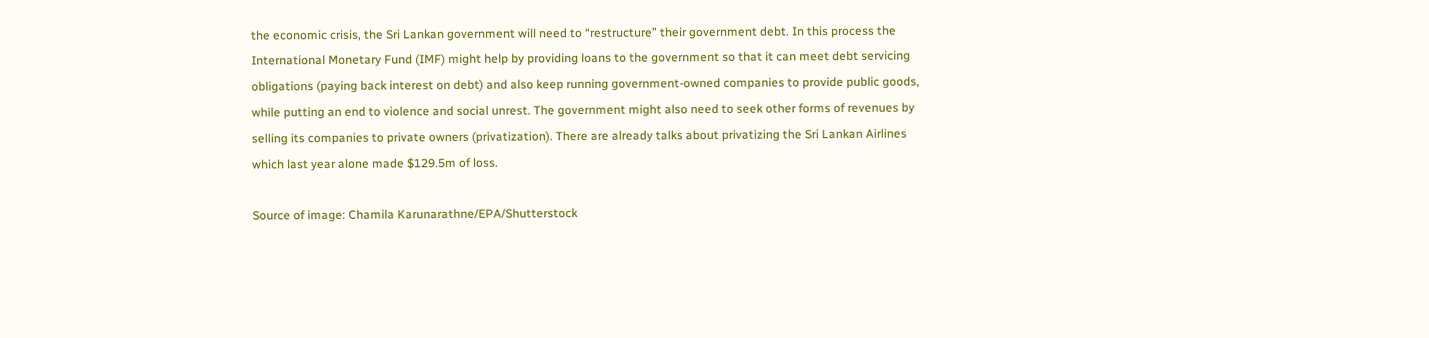the economic crisis, the Sri Lankan government will need to “restructure” their government debt. In this process the International Monetary Fund (IMF) might help by providing loans to the government so that it can meet debt servicing obligations (paying back interest on debt) and also keep running government-owned companies to provide public goods, while putting an end to violence and social unrest. The government might also need to seek other forms of revenues by selling its companies to private owners (privatization). There are already talks about privatizing the Sri Lankan Airlines which last year alone made $129.5m of loss.

Source of image: Chamila Karunarathne/EPA/Shutterstock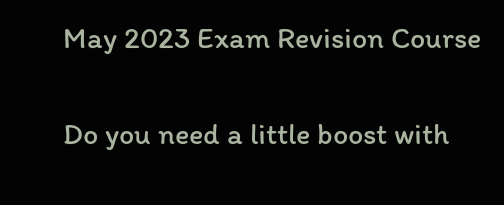May 2023 Exam Revision Course

Do you need a little boost with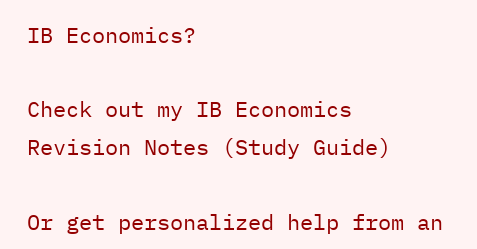IB Economics?

Check out my IB Economics Revision Notes (Study Guide)

Or get personalized help from an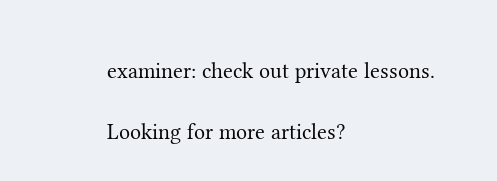examiner: check out private lessons.

Looking for more articles?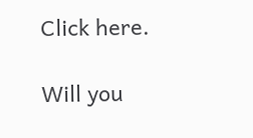Click here.

Will you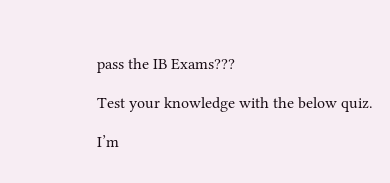pass the IB Exams???

Test your knowledge with the below quiz.

I’m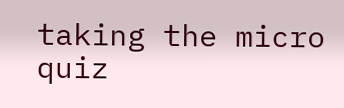taking the micro quiz